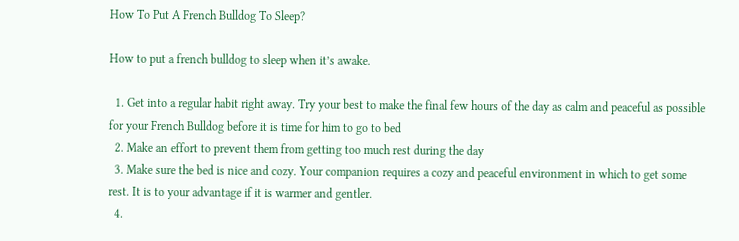How To Put A French Bulldog To Sleep?

How to put a french bulldog to sleep when it’s awake.

  1. Get into a regular habit right away. Try your best to make the final few hours of the day as calm and peaceful as possible for your French Bulldog before it is time for him to go to bed
  2. Make an effort to prevent them from getting too much rest during the day
  3. Make sure the bed is nice and cozy. Your companion requires a cozy and peaceful environment in which to get some rest. It is to your advantage if it is warmer and gentler.
  4.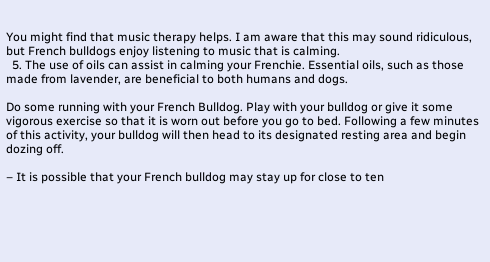You might find that music therapy helps. I am aware that this may sound ridiculous, but French bulldogs enjoy listening to music that is calming.
  5. The use of oils can assist in calming your Frenchie. Essential oils, such as those made from lavender, are beneficial to both humans and dogs.

Do some running with your French Bulldog. Play with your bulldog or give it some vigorous exercise so that it is worn out before you go to bed. Following a few minutes of this activity, your bulldog will then head to its designated resting area and begin dozing off.

– It is possible that your French bulldog may stay up for close to ten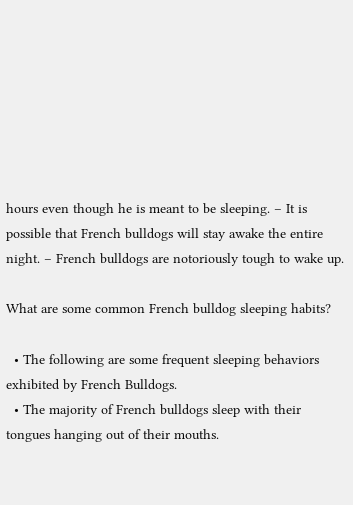hours even though he is meant to be sleeping. – It is possible that French bulldogs will stay awake the entire night. – French bulldogs are notoriously tough to wake up.

What are some common French bulldog sleeping habits?

  • The following are some frequent sleeping behaviors exhibited by French Bulldogs.
  • The majority of French bulldogs sleep with their tongues hanging out of their mouths.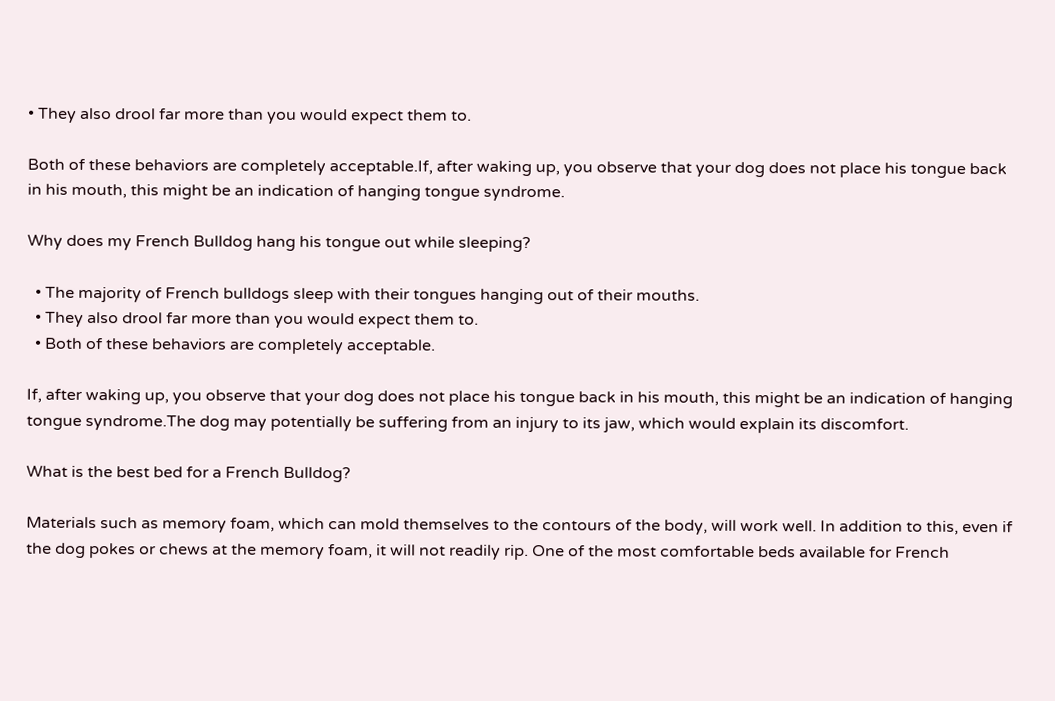• They also drool far more than you would expect them to.

Both of these behaviors are completely acceptable.If, after waking up, you observe that your dog does not place his tongue back in his mouth, this might be an indication of hanging tongue syndrome.

Why does my French Bulldog hang his tongue out while sleeping?

  • The majority of French bulldogs sleep with their tongues hanging out of their mouths.
  • They also drool far more than you would expect them to.
  • Both of these behaviors are completely acceptable.

If, after waking up, you observe that your dog does not place his tongue back in his mouth, this might be an indication of hanging tongue syndrome.The dog may potentially be suffering from an injury to its jaw, which would explain its discomfort.

What is the best bed for a French Bulldog?

Materials such as memory foam, which can mold themselves to the contours of the body, will work well. In addition to this, even if the dog pokes or chews at the memory foam, it will not readily rip. One of the most comfortable beds available for French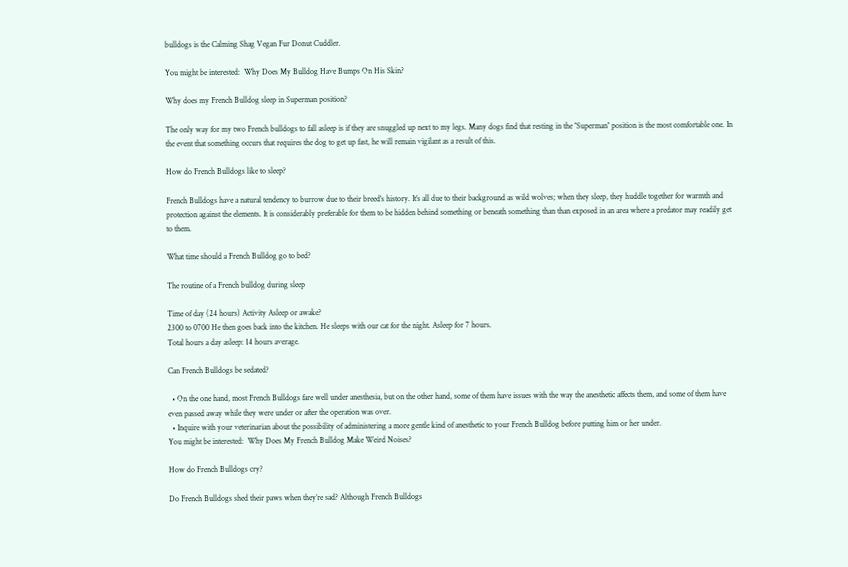bulldogs is the Calming Shag Vegan Fur Donut Cuddler.

You might be interested:  Why Does My Bulldog Have Bumps On His Skin?

Why does my French Bulldog sleep in Superman position?

The only way for my two French bulldogs to fall asleep is if they are snuggled up next to my legs. Many dogs find that resting in the ″Superman″ position is the most comfortable one. In the event that something occurs that requires the dog to get up fast, he will remain vigilant as a result of this.

How do French Bulldogs like to sleep?

French Bulldogs have a natural tendency to burrow due to their breed’s history. It’s all due to their background as wild wolves; when they sleep, they huddle together for warmth and protection against the elements. It is considerably preferable for them to be hidden behind something or beneath something than than exposed in an area where a predator may readily get to them.

What time should a French Bulldog go to bed?

The routine of a French bulldog during sleep

Time of day (24 hours) Activity Asleep or awake?
2300 to 0700 He then goes back into the kitchen. He sleeps with our cat for the night. Asleep for 7 hours.
Total hours a day asleep: 14 hours average.

Can French Bulldogs be sedated?

  • On the one hand, most French Bulldogs fare well under anesthesia, but on the other hand, some of them have issues with the way the anesthetic affects them, and some of them have even passed away while they were under or after the operation was over.
  • Inquire with your veterinarian about the possibility of administering a more gentle kind of anesthetic to your French Bulldog before putting him or her under.
You might be interested:  Why Does My French Bulldog Make Weird Noises?

How do French Bulldogs cry?

Do French Bulldogs shed their paws when they’re sad? Although French Bulldogs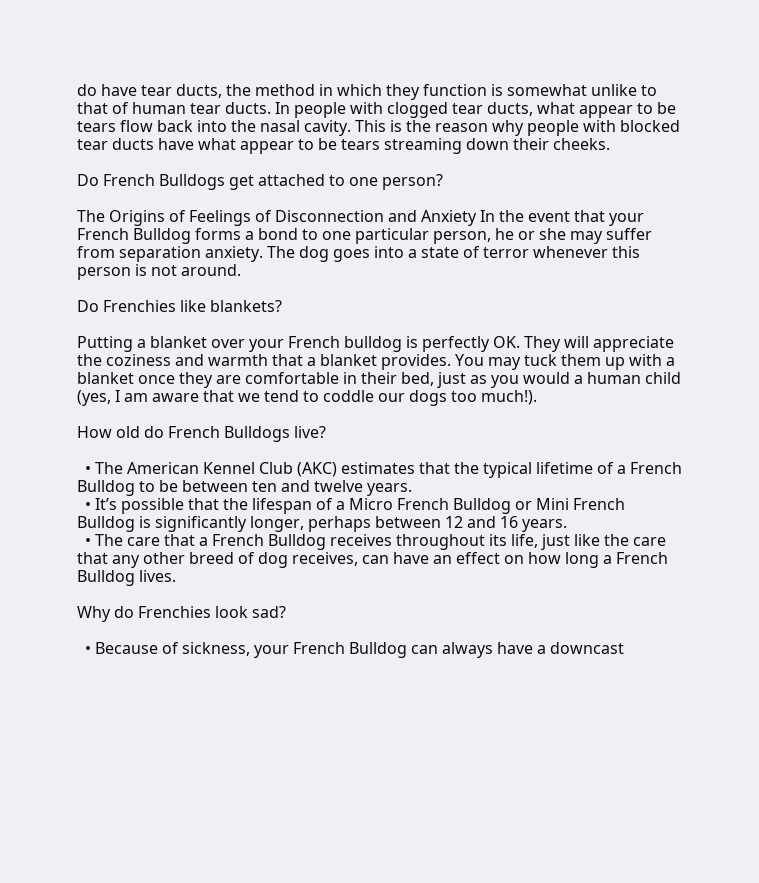do have tear ducts, the method in which they function is somewhat unlike to that of human tear ducts. In people with clogged tear ducts, what appear to be tears flow back into the nasal cavity. This is the reason why people with blocked tear ducts have what appear to be tears streaming down their cheeks.

Do French Bulldogs get attached to one person?

The Origins of Feelings of Disconnection and Anxiety In the event that your French Bulldog forms a bond to one particular person, he or she may suffer from separation anxiety. The dog goes into a state of terror whenever this person is not around.

Do Frenchies like blankets?

Putting a blanket over your French bulldog is perfectly OK. They will appreciate the coziness and warmth that a blanket provides. You may tuck them up with a blanket once they are comfortable in their bed, just as you would a human child (yes, I am aware that we tend to coddle our dogs too much!).

How old do French Bulldogs live?

  • The American Kennel Club (AKC) estimates that the typical lifetime of a French Bulldog to be between ten and twelve years.
  • It’s possible that the lifespan of a Micro French Bulldog or Mini French Bulldog is significantly longer, perhaps between 12 and 16 years.
  • The care that a French Bulldog receives throughout its life, just like the care that any other breed of dog receives, can have an effect on how long a French Bulldog lives.

Why do Frenchies look sad?

  • Because of sickness, your French Bulldog can always have a downcast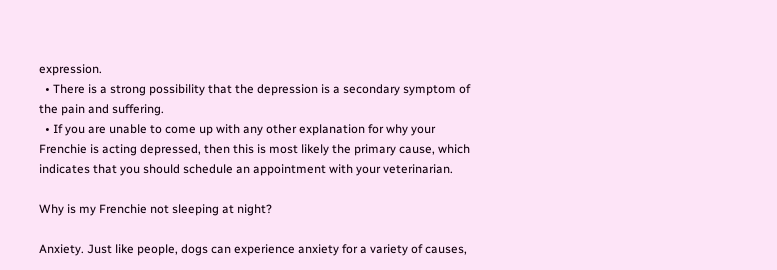expression.
  • There is a strong possibility that the depression is a secondary symptom of the pain and suffering.
  • If you are unable to come up with any other explanation for why your Frenchie is acting depressed, then this is most likely the primary cause, which indicates that you should schedule an appointment with your veterinarian.

Why is my Frenchie not sleeping at night?

Anxiety. Just like people, dogs can experience anxiety for a variety of causes,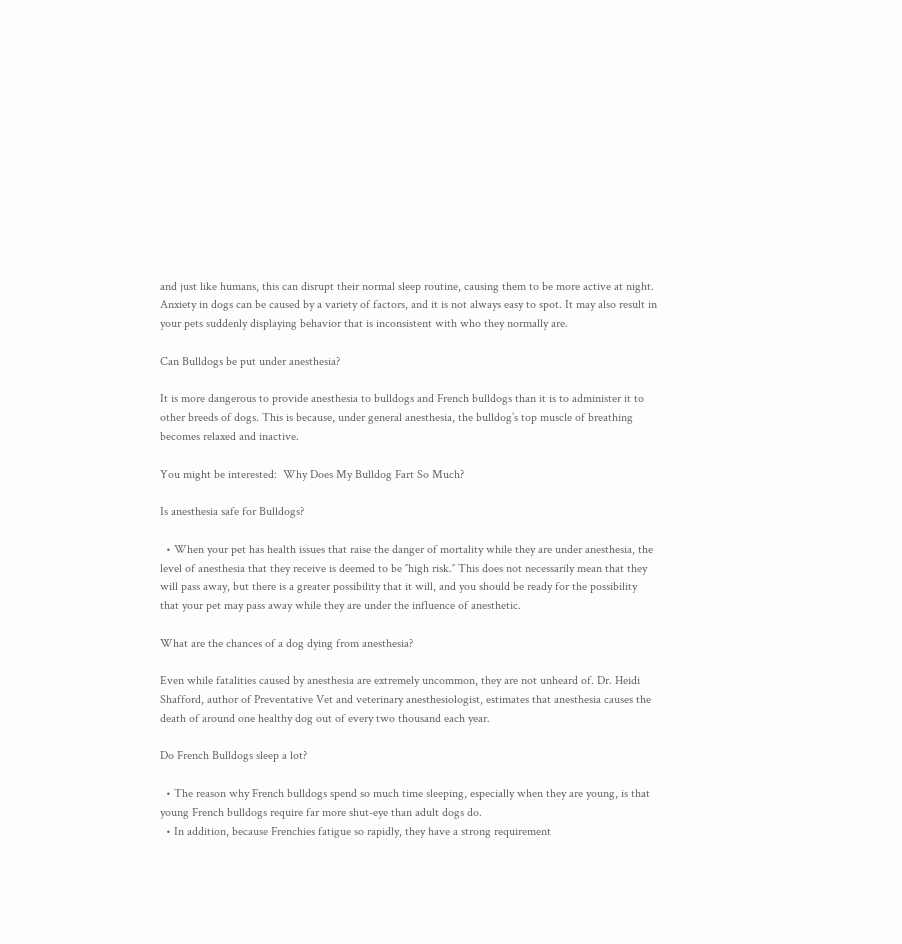and just like humans, this can disrupt their normal sleep routine, causing them to be more active at night. Anxiety in dogs can be caused by a variety of factors, and it is not always easy to spot. It may also result in your pets suddenly displaying behavior that is inconsistent with who they normally are.

Can Bulldogs be put under anesthesia?

It is more dangerous to provide anesthesia to bulldogs and French bulldogs than it is to administer it to other breeds of dogs. This is because, under general anesthesia, the bulldog’s top muscle of breathing becomes relaxed and inactive.

You might be interested:  Why Does My Bulldog Fart So Much?

Is anesthesia safe for Bulldogs?

  • When your pet has health issues that raise the danger of mortality while they are under anesthesia, the level of anesthesia that they receive is deemed to be ″high risk.″ This does not necessarily mean that they will pass away, but there is a greater possibility that it will, and you should be ready for the possibility that your pet may pass away while they are under the influence of anesthetic.

What are the chances of a dog dying from anesthesia?

Even while fatalities caused by anesthesia are extremely uncommon, they are not unheard of. Dr. Heidi Shafford, author of Preventative Vet and veterinary anesthesiologist, estimates that anesthesia causes the death of around one healthy dog out of every two thousand each year.

Do French Bulldogs sleep a lot?

  • The reason why French bulldogs spend so much time sleeping, especially when they are young, is that young French bulldogs require far more shut-eye than adult dogs do.
  • In addition, because Frenchies fatigue so rapidly, they have a strong requirement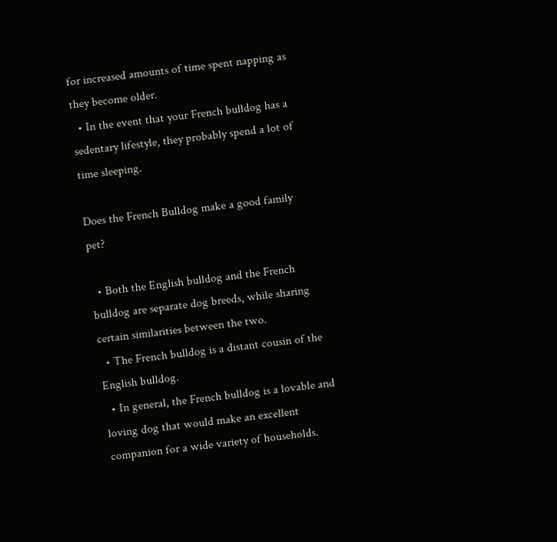for increased amounts of time spent napping as they become older.
  • In the event that your French bulldog has a sedentary lifestyle, they probably spend a lot of time sleeping.

Does the French Bulldog make a good family pet?

  • Both the English bulldog and the French bulldog are separate dog breeds, while sharing certain similarities between the two.
  • The French bulldog is a distant cousin of the English bulldog.
  • In general, the French bulldog is a lovable and loving dog that would make an excellent companion for a wide variety of households.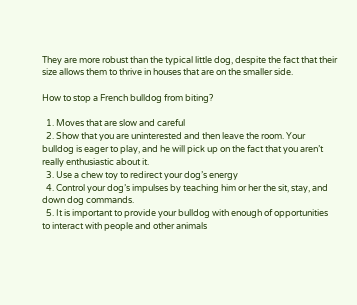They are more robust than the typical little dog, despite the fact that their size allows them to thrive in houses that are on the smaller side.

How to stop a French bulldog from biting?

  1. Moves that are slow and careful
  2. Show that you are uninterested and then leave the room. Your bulldog is eager to play, and he will pick up on the fact that you aren’t really enthusiastic about it.
  3. Use a chew toy to redirect your dog’s energy
  4. Control your dog’s impulses by teaching him or her the sit, stay, and down dog commands.
  5. It is important to provide your bulldog with enough of opportunities to interact with people and other animals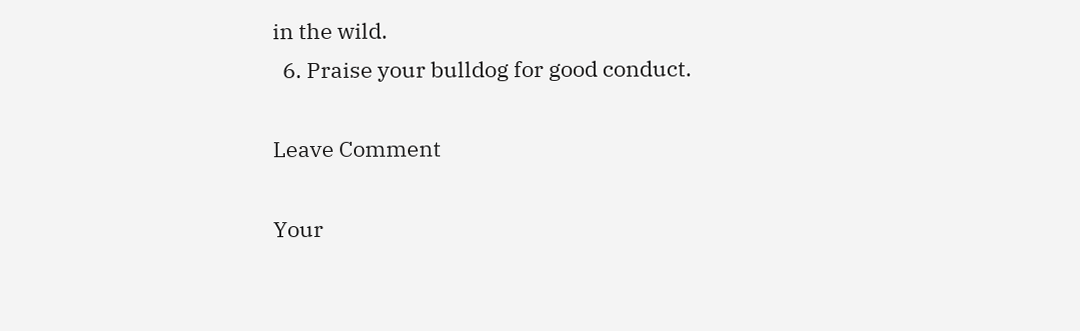in the wild.
  6. Praise your bulldog for good conduct.

Leave Comment

Your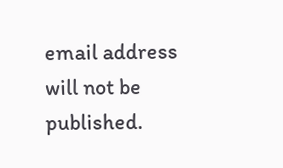email address will not be published.